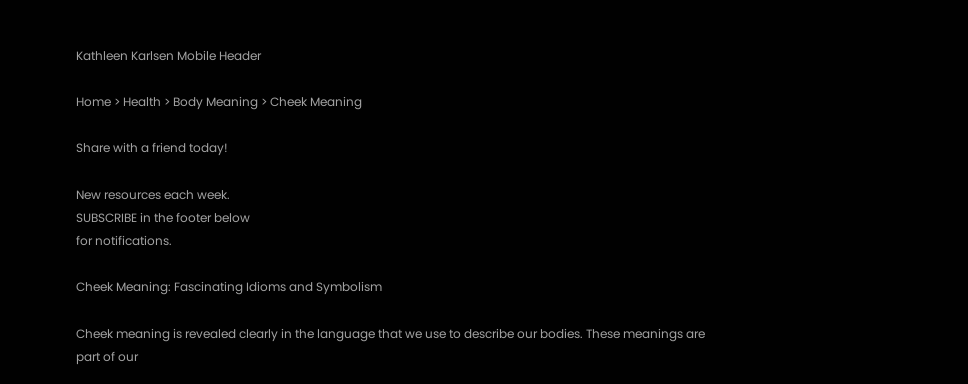Kathleen Karlsen Mobile Header

Home > Health > Body Meaning > Cheek Meaning

Share with a friend today!

New resources each week.
SUBSCRIBE in the footer below
for notifications.

Cheek Meaning: Fascinating Idioms and Symbolism

Cheek meaning is revealed clearly in the language that we use to describe our bodies. These meanings are part of our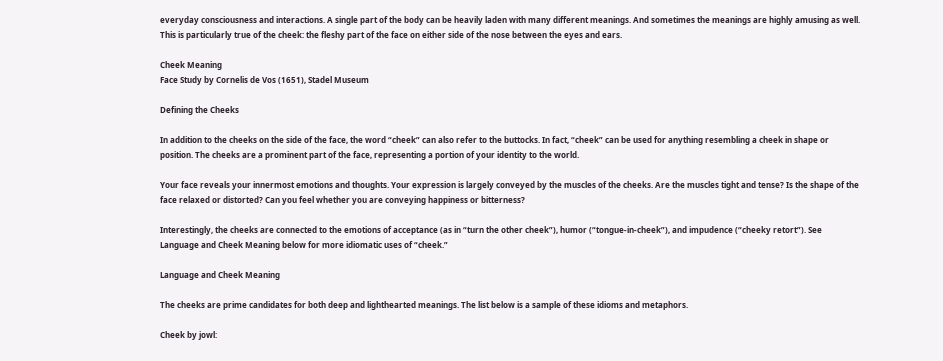everyday consciousness and interactions. A single part of the body can be heavily laden with many different meanings. And sometimes the meanings are highly amusing as well. This is particularly true of the cheek: the fleshy part of the face on either side of the nose between the eyes and ears.

Cheek Meaning
Face Study by Cornelis de Vos (1651), Stadel Museum

Defining the Cheeks

In addition to the cheeks on the side of the face, the word “cheek” can also refer to the buttocks. In fact, “cheek” can be used for anything resembling a cheek in shape or position. The cheeks are a prominent part of the face, representing a portion of your identity to the world.

Your face reveals your innermost emotions and thoughts. Your expression is largely conveyed by the muscles of the cheeks. Are the muscles tight and tense? Is the shape of the face relaxed or distorted? Can you feel whether you are conveying happiness or bitterness?

Interestingly, the cheeks are connected to the emotions of acceptance (as in “turn the other cheek”), humor (“tongue-in-cheek”), and impudence (“cheeky retort”). See Language and Cheek Meaning below for more idiomatic uses of “cheek.”

Language and Cheek Meaning

The cheeks are prime candidates for both deep and lighthearted meanings. The list below is a sample of these idioms and metaphors.

Cheek by jowl: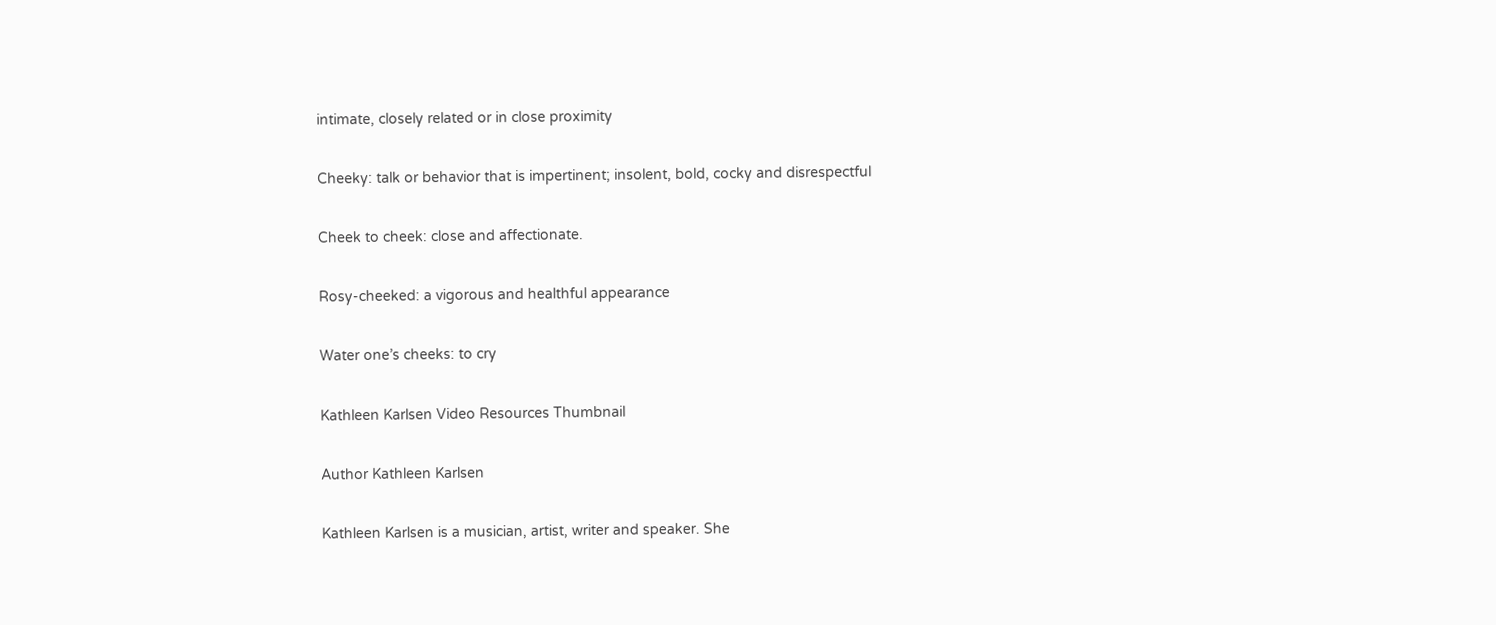intimate, closely related or in close proximity

Cheeky: talk or behavior that is impertinent; insolent, bold, cocky and disrespectful

Cheek to cheek: close and affectionate.

Rosy-cheeked: a vigorous and healthful appearance

Water one’s cheeks: to cry

Kathleen Karlsen Video Resources Thumbnail

Author Kathleen Karlsen

Kathleen Karlsen is a musician, artist, writer and speaker. She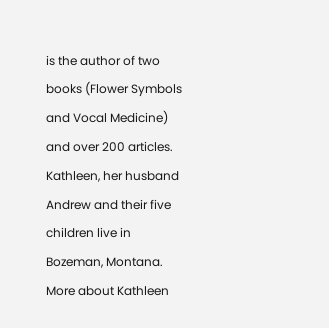is the author of two books (Flower Symbols and Vocal Medicine) and over 200 articles. Kathleen, her husband Andrew and their five children live in Bozeman, Montana. More about Kathleen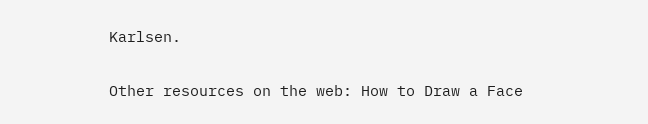Karlsen.

Other resources on the web: How to Draw a Face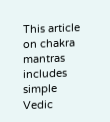This article on chakra mantras includes simple Vedic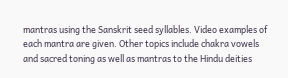mantras using the Sanskrit seed syllables. Video examples of each mantra are given. Other topics include chakra vowels and sacred toning as well as mantras to the Hindu deities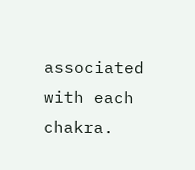associated with each chakra.